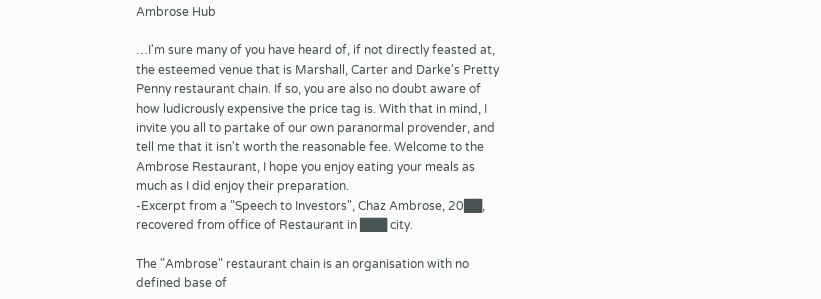Ambrose Hub

…I'm sure many of you have heard of, if not directly feasted at, the esteemed venue that is Marshall, Carter and Darke's Pretty Penny restaurant chain. If so, you are also no doubt aware of how ludicrously expensive the price tag is. With that in mind, I invite you all to partake of our own paranormal provender, and tell me that it isn't worth the reasonable fee. Welcome to the Ambrose Restaurant, I hope you enjoy eating your meals as much as I did enjoy their preparation.
-Excerpt from a "Speech to Investors", Chaz Ambrose, 20██, recovered from office of Restaurant in ███ city.

The "Ambrose" restaurant chain is an organisation with no defined base of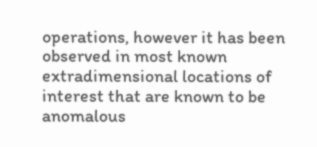operations, however it has been observed in most known extradimensional locations of interest that are known to be anomalous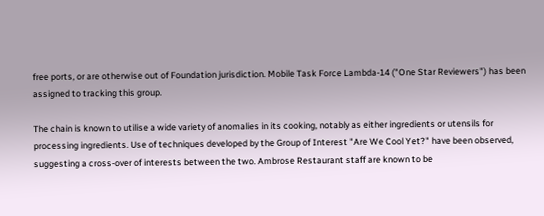free ports, or are otherwise out of Foundation jurisdiction. Mobile Task Force Lambda-14 ("One Star Reviewers") has been assigned to tracking this group.

The chain is known to utilise a wide variety of anomalies in its cooking, notably as either ingredients or utensils for processing ingredients. Use of techniques developed by the Group of Interest "Are We Cool Yet?" have been observed, suggesting a cross-over of interests between the two. Ambrose Restaurant staff are known to be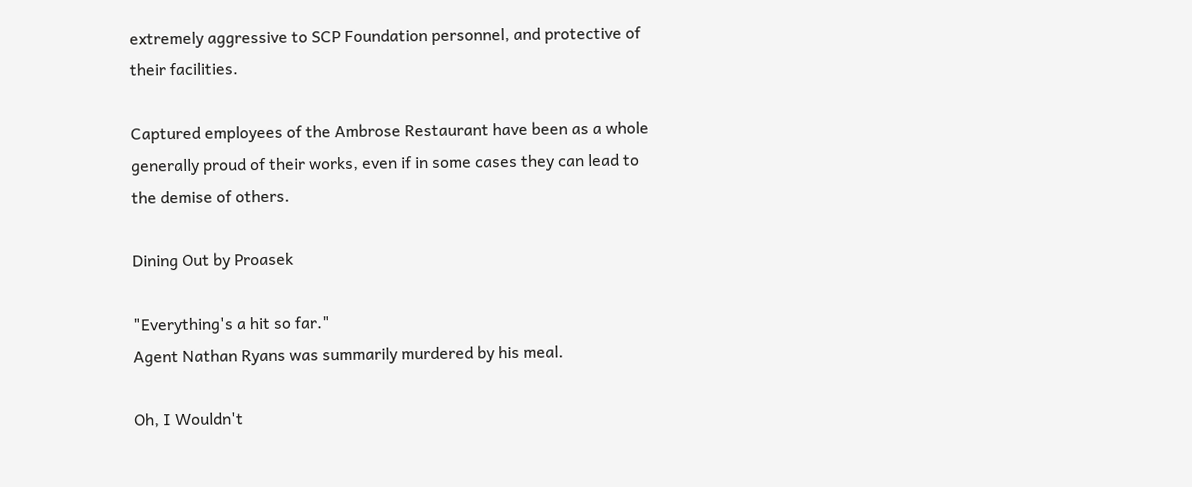extremely aggressive to SCP Foundation personnel, and protective of their facilities.

Captured employees of the Ambrose Restaurant have been as a whole generally proud of their works, even if in some cases they can lead to the demise of others.

Dining Out by Proasek

"Everything's a hit so far."
Agent Nathan Ryans was summarily murdered by his meal.

Oh, I Wouldn't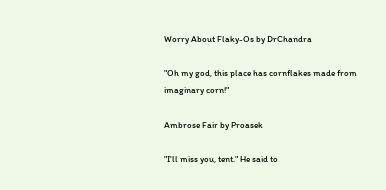Worry About Flaky-Os by DrChandra

"Oh my god, this place has cornflakes made from imaginary corn!"

Ambrose Fair by Proasek

"I'll miss you, tent." He said to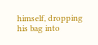himself, dropping his bag into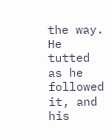the way. He tutted as he followed it, and his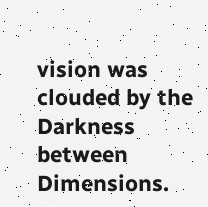vision was clouded by the Darkness between Dimensions.